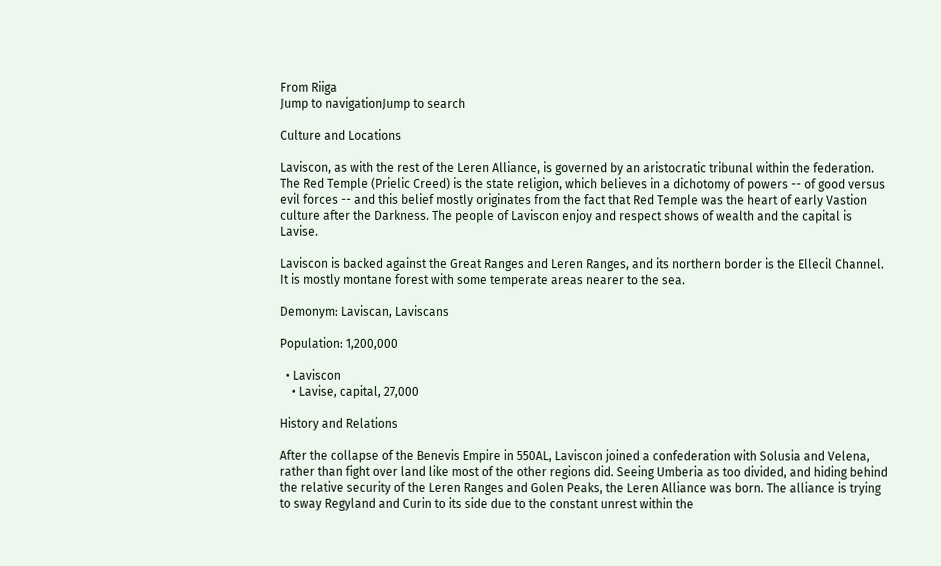From Riiga
Jump to navigationJump to search

Culture and Locations

Laviscon, as with the rest of the Leren Alliance, is governed by an aristocratic tribunal within the federation. The Red Temple (Prielic Creed) is the state religion, which believes in a dichotomy of powers -- of good versus evil forces -- and this belief mostly originates from the fact that Red Temple was the heart of early Vastion culture after the Darkness. The people of Laviscon enjoy and respect shows of wealth and the capital is Lavise.

Laviscon is backed against the Great Ranges and Leren Ranges, and its northern border is the Ellecil Channel. It is mostly montane forest with some temperate areas nearer to the sea.

Demonym: Laviscan, Laviscans

Population: 1,200,000

  • Laviscon
    • Lavise, capital, 27,000

History and Relations

After the collapse of the Benevis Empire in 550AL, Laviscon joined a confederation with Solusia and Velena, rather than fight over land like most of the other regions did. Seeing Umberia as too divided, and hiding behind the relative security of the Leren Ranges and Golen Peaks, the Leren Alliance was born. The alliance is trying to sway Regyland and Curin to its side due to the constant unrest within the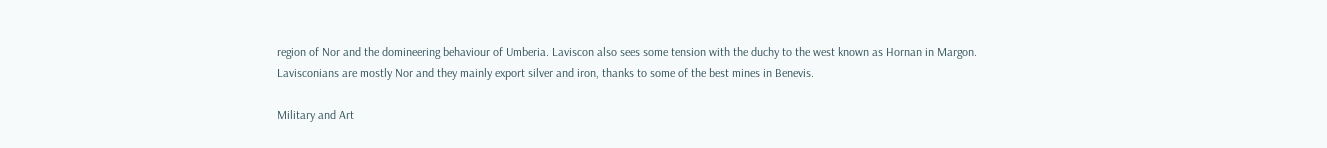region of Nor and the domineering behaviour of Umberia. Laviscon also sees some tension with the duchy to the west known as Hornan in Margon. Lavisconians are mostly Nor and they mainly export silver and iron, thanks to some of the best mines in Benevis.

Military and Art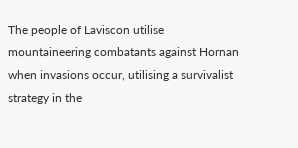The people of Laviscon utilise mountaineering combatants against Hornan when invasions occur, utilising a survivalist strategy in the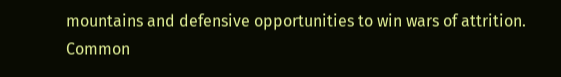mountains and defensive opportunities to win wars of attrition. Common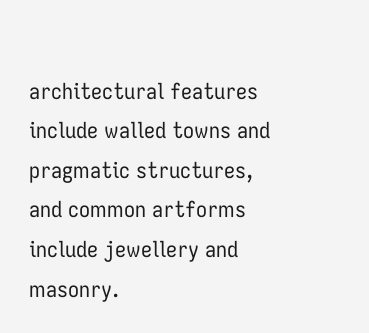architectural features include walled towns and pragmatic structures, and common artforms include jewellery and masonry.